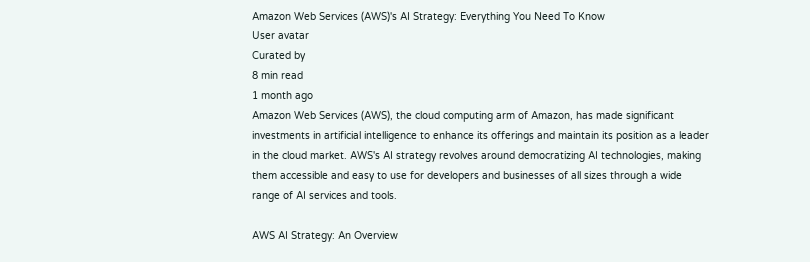Amazon Web Services (AWS)'s AI Strategy: Everything You Need To Know
User avatar
Curated by
8 min read
1 month ago
Amazon Web Services (AWS), the cloud computing arm of Amazon, has made significant investments in artificial intelligence to enhance its offerings and maintain its position as a leader in the cloud market. AWS's AI strategy revolves around democratizing AI technologies, making them accessible and easy to use for developers and businesses of all sizes through a wide range of AI services and tools.

AWS AI Strategy: An Overview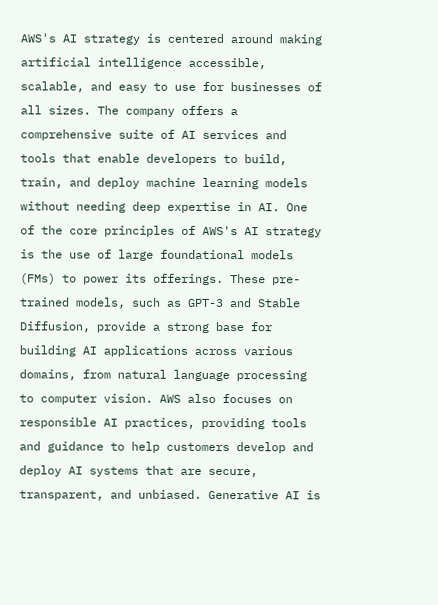AWS's AI strategy is centered around making artificial intelligence accessible, scalable, and easy to use for businesses of all sizes. The company offers a comprehensive suite of AI services and tools that enable developers to build, train, and deploy machine learning models without needing deep expertise in AI. One of the core principles of AWS's AI strategy is the use of large foundational models (FMs) to power its offerings. These pre-trained models, such as GPT-3 and Stable Diffusion, provide a strong base for building AI applications across various domains, from natural language processing to computer vision. AWS also focuses on responsible AI practices, providing tools and guidance to help customers develop and deploy AI systems that are secure, transparent, and unbiased. Generative AI is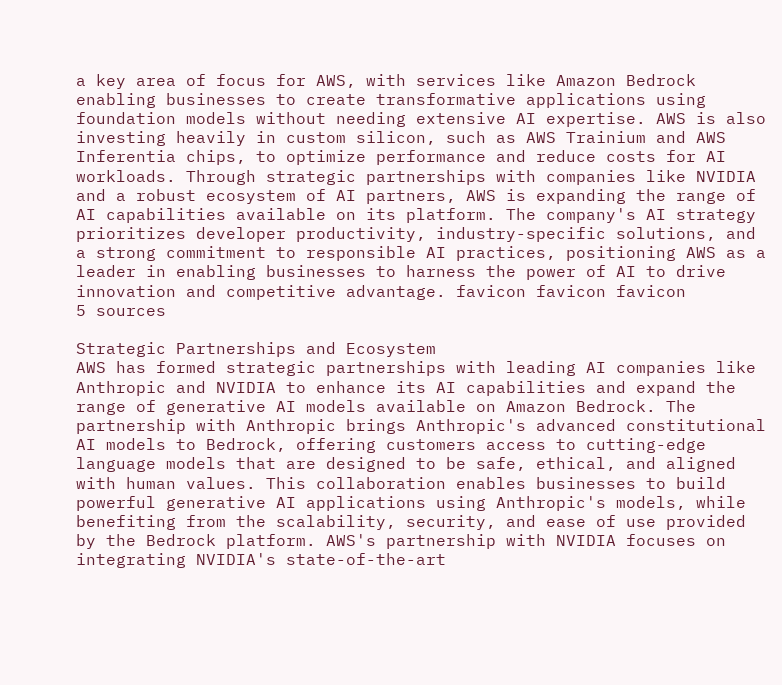a key area of focus for AWS, with services like Amazon Bedrock enabling businesses to create transformative applications using foundation models without needing extensive AI expertise. AWS is also investing heavily in custom silicon, such as AWS Trainium and AWS Inferentia chips, to optimize performance and reduce costs for AI workloads. Through strategic partnerships with companies like NVIDIA and a robust ecosystem of AI partners, AWS is expanding the range of AI capabilities available on its platform. The company's AI strategy prioritizes developer productivity, industry-specific solutions, and a strong commitment to responsible AI practices, positioning AWS as a leader in enabling businesses to harness the power of AI to drive innovation and competitive advantage. favicon favicon favicon
5 sources

Strategic Partnerships and Ecosystem
AWS has formed strategic partnerships with leading AI companies like Anthropic and NVIDIA to enhance its AI capabilities and expand the range of generative AI models available on Amazon Bedrock. The partnership with Anthropic brings Anthropic's advanced constitutional AI models to Bedrock, offering customers access to cutting-edge language models that are designed to be safe, ethical, and aligned with human values. This collaboration enables businesses to build powerful generative AI applications using Anthropic's models, while benefiting from the scalability, security, and ease of use provided by the Bedrock platform. AWS's partnership with NVIDIA focuses on integrating NVIDIA's state-of-the-art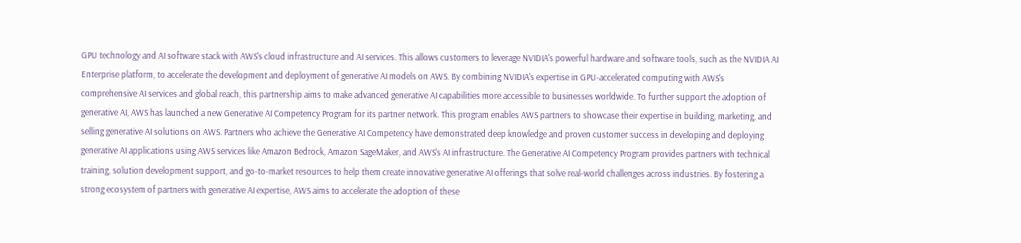GPU technology and AI software stack with AWS's cloud infrastructure and AI services. This allows customers to leverage NVIDIA's powerful hardware and software tools, such as the NVIDIA AI Enterprise platform, to accelerate the development and deployment of generative AI models on AWS. By combining NVIDIA's expertise in GPU-accelerated computing with AWS's comprehensive AI services and global reach, this partnership aims to make advanced generative AI capabilities more accessible to businesses worldwide. To further support the adoption of generative AI, AWS has launched a new Generative AI Competency Program for its partner network. This program enables AWS partners to showcase their expertise in building, marketing, and selling generative AI solutions on AWS. Partners who achieve the Generative AI Competency have demonstrated deep knowledge and proven customer success in developing and deploying generative AI applications using AWS services like Amazon Bedrock, Amazon SageMaker, and AWS's AI infrastructure. The Generative AI Competency Program provides partners with technical training, solution development support, and go-to-market resources to help them create innovative generative AI offerings that solve real-world challenges across industries. By fostering a strong ecosystem of partners with generative AI expertise, AWS aims to accelerate the adoption of these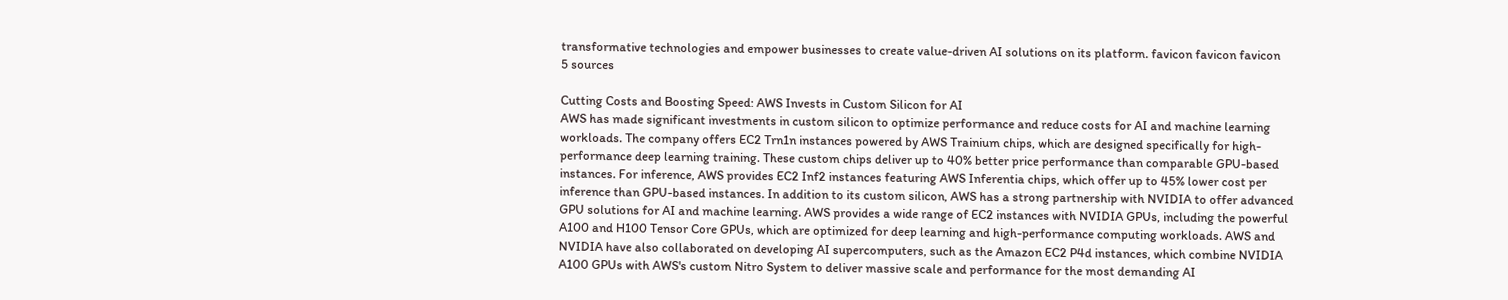transformative technologies and empower businesses to create value-driven AI solutions on its platform. favicon favicon favicon
5 sources

Cutting Costs and Boosting Speed: AWS Invests in Custom Silicon for AI
AWS has made significant investments in custom silicon to optimize performance and reduce costs for AI and machine learning workloads. The company offers EC2 Trn1n instances powered by AWS Trainium chips, which are designed specifically for high-performance deep learning training. These custom chips deliver up to 40% better price performance than comparable GPU-based instances. For inference, AWS provides EC2 Inf2 instances featuring AWS Inferentia chips, which offer up to 45% lower cost per inference than GPU-based instances. In addition to its custom silicon, AWS has a strong partnership with NVIDIA to offer advanced GPU solutions for AI and machine learning. AWS provides a wide range of EC2 instances with NVIDIA GPUs, including the powerful A100 and H100 Tensor Core GPUs, which are optimized for deep learning and high-performance computing workloads. AWS and NVIDIA have also collaborated on developing AI supercomputers, such as the Amazon EC2 P4d instances, which combine NVIDIA A100 GPUs with AWS's custom Nitro System to deliver massive scale and performance for the most demanding AI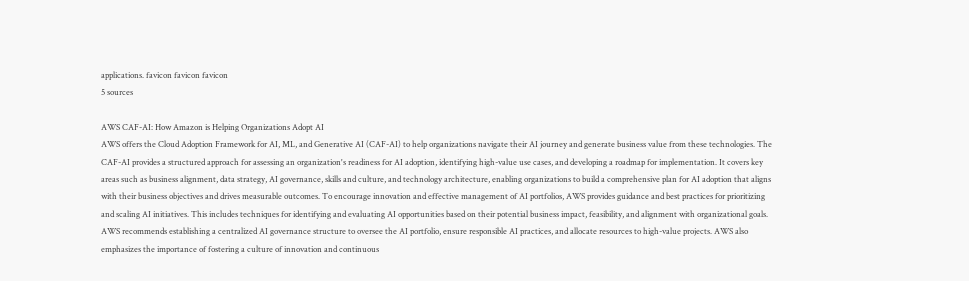applications. favicon favicon favicon
5 sources

AWS CAF-AI: How Amazon is Helping Organizations Adopt AI
AWS offers the Cloud Adoption Framework for AI, ML, and Generative AI (CAF-AI) to help organizations navigate their AI journey and generate business value from these technologies. The CAF-AI provides a structured approach for assessing an organization's readiness for AI adoption, identifying high-value use cases, and developing a roadmap for implementation. It covers key areas such as business alignment, data strategy, AI governance, skills and culture, and technology architecture, enabling organizations to build a comprehensive plan for AI adoption that aligns with their business objectives and drives measurable outcomes. To encourage innovation and effective management of AI portfolios, AWS provides guidance and best practices for prioritizing and scaling AI initiatives. This includes techniques for identifying and evaluating AI opportunities based on their potential business impact, feasibility, and alignment with organizational goals. AWS recommends establishing a centralized AI governance structure to oversee the AI portfolio, ensure responsible AI practices, and allocate resources to high-value projects. AWS also emphasizes the importance of fostering a culture of innovation and continuous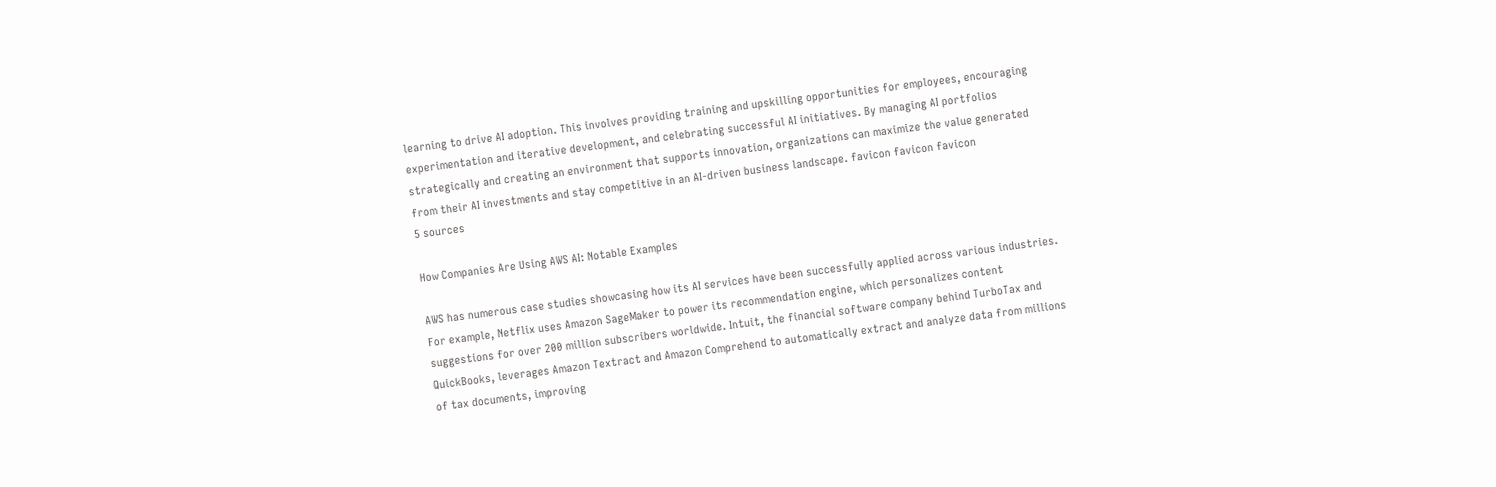learning to drive AI adoption. This involves providing training and upskilling opportunities for employees, encouraging experimentation and iterative development, and celebrating successful AI initiatives. By managing AI portfolios strategically and creating an environment that supports innovation, organizations can maximize the value generated from their AI investments and stay competitive in an AI-driven business landscape. favicon favicon favicon
5 sources

How Companies Are Using AWS AI: Notable Examples

AWS has numerous case studies showcasing how its AI services have been successfully applied across various industries. For example, Netflix uses Amazon SageMaker to power its recommendation engine, which personalizes content suggestions for over 200 million subscribers worldwide. Intuit, the financial software company behind TurboTax and QuickBooks, leverages Amazon Textract and Amazon Comprehend to automatically extract and analyze data from millions of tax documents, improving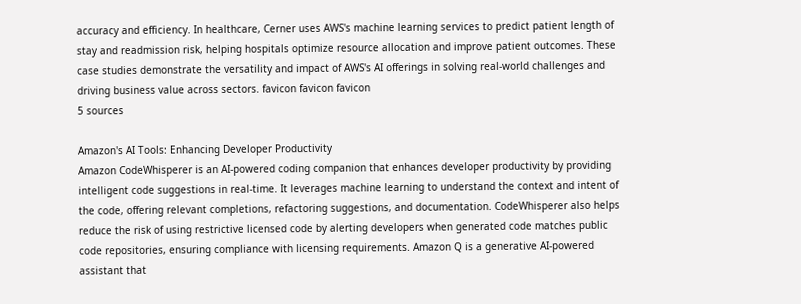accuracy and efficiency. In healthcare, Cerner uses AWS's machine learning services to predict patient length of stay and readmission risk, helping hospitals optimize resource allocation and improve patient outcomes. These case studies demonstrate the versatility and impact of AWS's AI offerings in solving real-world challenges and driving business value across sectors. favicon favicon favicon
5 sources

Amazon's AI Tools: Enhancing Developer Productivity
Amazon CodeWhisperer is an AI-powered coding companion that enhances developer productivity by providing intelligent code suggestions in real-time. It leverages machine learning to understand the context and intent of the code, offering relevant completions, refactoring suggestions, and documentation. CodeWhisperer also helps reduce the risk of using restrictive licensed code by alerting developers when generated code matches public code repositories, ensuring compliance with licensing requirements. Amazon Q is a generative AI-powered assistant that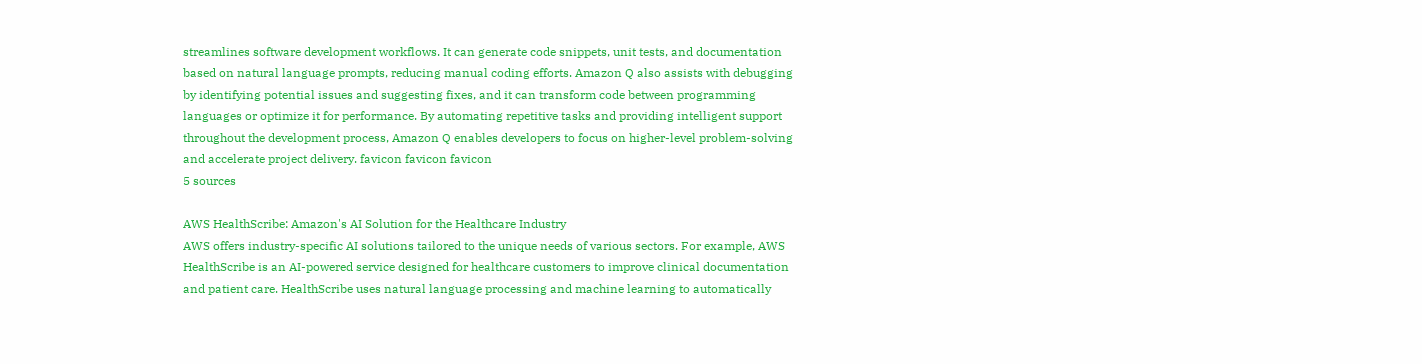streamlines software development workflows. It can generate code snippets, unit tests, and documentation based on natural language prompts, reducing manual coding efforts. Amazon Q also assists with debugging by identifying potential issues and suggesting fixes, and it can transform code between programming languages or optimize it for performance. By automating repetitive tasks and providing intelligent support throughout the development process, Amazon Q enables developers to focus on higher-level problem-solving and accelerate project delivery. favicon favicon favicon
5 sources

AWS HealthScribe: Amazon's AI Solution for the Healthcare Industry
AWS offers industry-specific AI solutions tailored to the unique needs of various sectors. For example, AWS HealthScribe is an AI-powered service designed for healthcare customers to improve clinical documentation and patient care. HealthScribe uses natural language processing and machine learning to automatically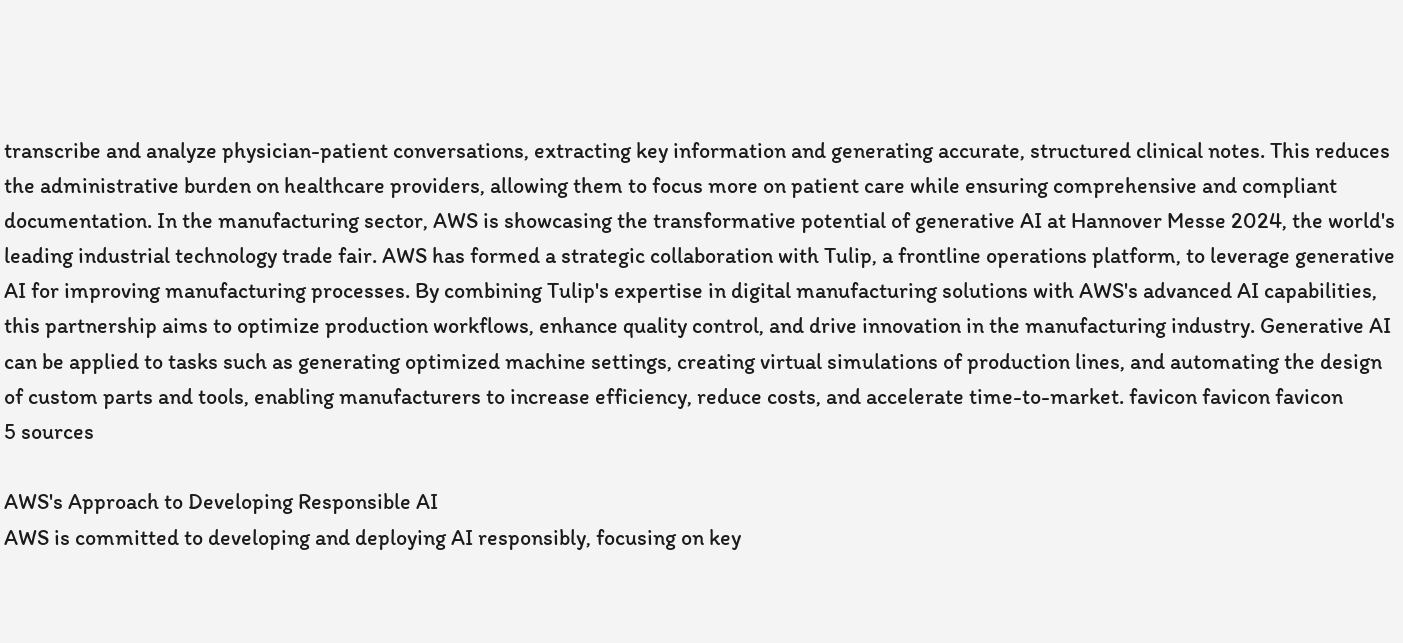transcribe and analyze physician-patient conversations, extracting key information and generating accurate, structured clinical notes. This reduces the administrative burden on healthcare providers, allowing them to focus more on patient care while ensuring comprehensive and compliant documentation. In the manufacturing sector, AWS is showcasing the transformative potential of generative AI at Hannover Messe 2024, the world's leading industrial technology trade fair. AWS has formed a strategic collaboration with Tulip, a frontline operations platform, to leverage generative AI for improving manufacturing processes. By combining Tulip's expertise in digital manufacturing solutions with AWS's advanced AI capabilities, this partnership aims to optimize production workflows, enhance quality control, and drive innovation in the manufacturing industry. Generative AI can be applied to tasks such as generating optimized machine settings, creating virtual simulations of production lines, and automating the design of custom parts and tools, enabling manufacturers to increase efficiency, reduce costs, and accelerate time-to-market. favicon favicon favicon
5 sources

AWS's Approach to Developing Responsible AI
AWS is committed to developing and deploying AI responsibly, focusing on key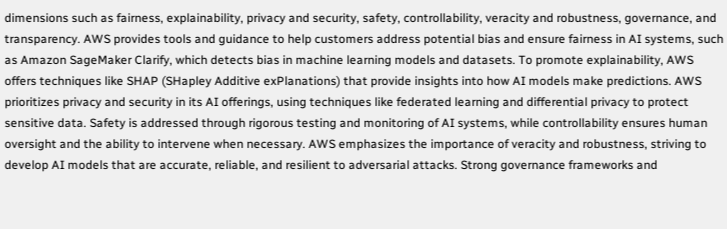dimensions such as fairness, explainability, privacy and security, safety, controllability, veracity and robustness, governance, and transparency. AWS provides tools and guidance to help customers address potential bias and ensure fairness in AI systems, such as Amazon SageMaker Clarify, which detects bias in machine learning models and datasets. To promote explainability, AWS offers techniques like SHAP (SHapley Additive exPlanations) that provide insights into how AI models make predictions. AWS prioritizes privacy and security in its AI offerings, using techniques like federated learning and differential privacy to protect sensitive data. Safety is addressed through rigorous testing and monitoring of AI systems, while controllability ensures human oversight and the ability to intervene when necessary. AWS emphasizes the importance of veracity and robustness, striving to develop AI models that are accurate, reliable, and resilient to adversarial attacks. Strong governance frameworks and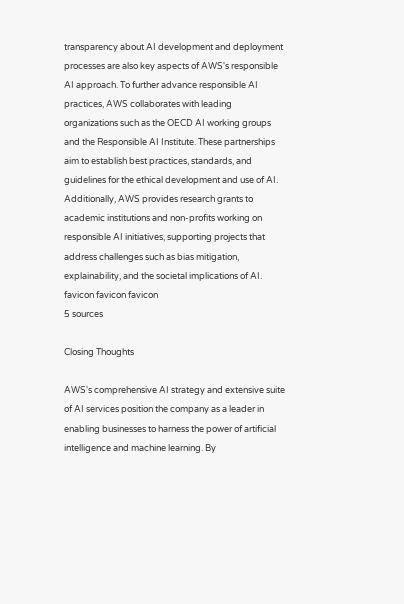transparency about AI development and deployment processes are also key aspects of AWS's responsible AI approach. To further advance responsible AI practices, AWS collaborates with leading organizations such as the OECD AI working groups and the Responsible AI Institute. These partnerships aim to establish best practices, standards, and guidelines for the ethical development and use of AI. Additionally, AWS provides research grants to academic institutions and non-profits working on responsible AI initiatives, supporting projects that address challenges such as bias mitigation, explainability, and the societal implications of AI. favicon favicon favicon
5 sources

Closing Thoughts

AWS's comprehensive AI strategy and extensive suite of AI services position the company as a leader in enabling businesses to harness the power of artificial intelligence and machine learning. By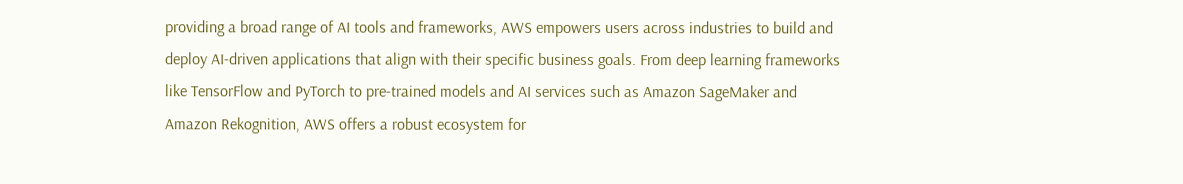providing a broad range of AI tools and frameworks, AWS empowers users across industries to build and deploy AI-driven applications that align with their specific business goals. From deep learning frameworks like TensorFlow and PyTorch to pre-trained models and AI services such as Amazon SageMaker and Amazon Rekognition, AWS offers a robust ecosystem for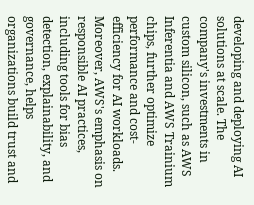developing and deploying AI solutions at scale. The company's investments in custom silicon, such as AWS Inferentia and AWS Trainium chips, further optimize performance and cost-efficiency for AI workloads. Moreover, AWS's emphasis on responsible AI practices, including tools for bias detection, explainability, and governance, helps organizations build trust and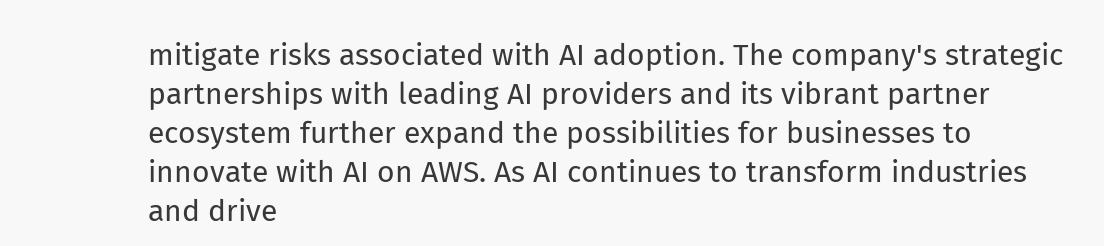mitigate risks associated with AI adoption. The company's strategic partnerships with leading AI providers and its vibrant partner ecosystem further expand the possibilities for businesses to innovate with AI on AWS. As AI continues to transform industries and drive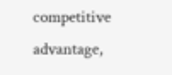competitive advantage,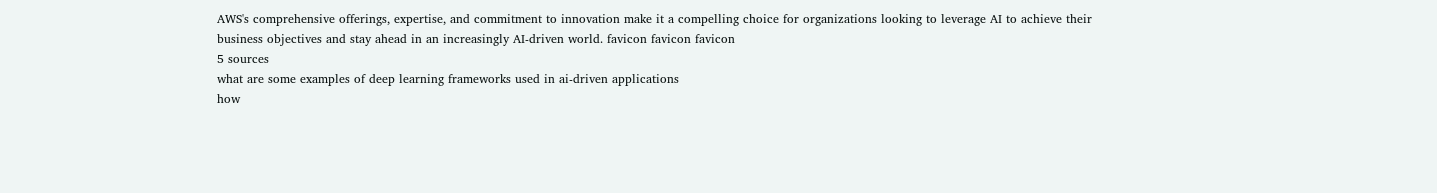AWS's comprehensive offerings, expertise, and commitment to innovation make it a compelling choice for organizations looking to leverage AI to achieve their business objectives and stay ahead in an increasingly AI-driven world. favicon favicon favicon
5 sources
what are some examples of deep learning frameworks used in ai-driven applications
how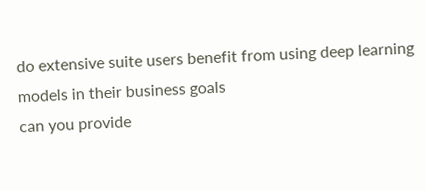do extensive suite users benefit from using deep learning models in their business goals
can you provide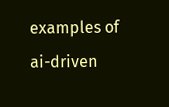examples of ai-driven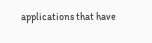applications that have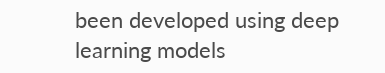been developed using deep learning models